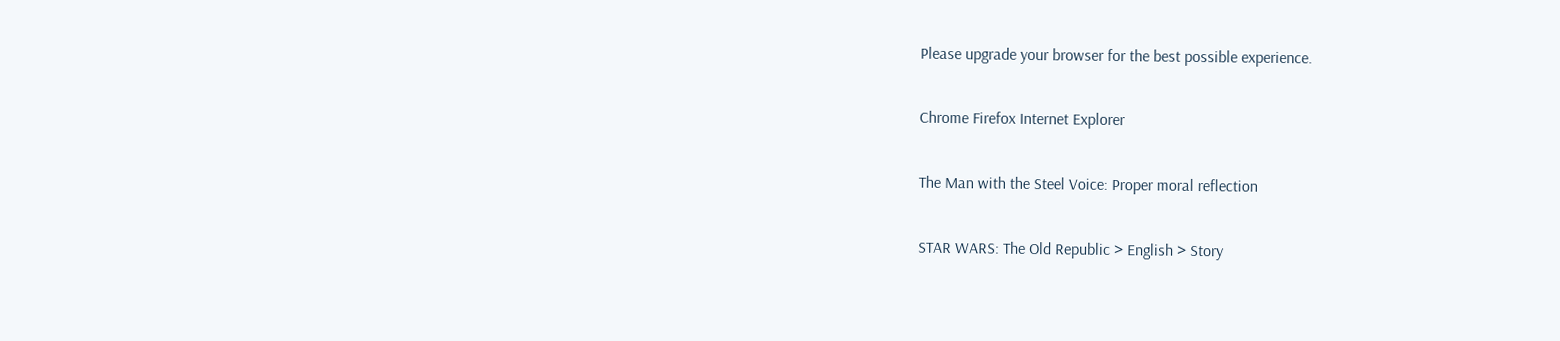Please upgrade your browser for the best possible experience.

Chrome Firefox Internet Explorer

The Man with the Steel Voice: Proper moral reflection

STAR WARS: The Old Republic > English > Story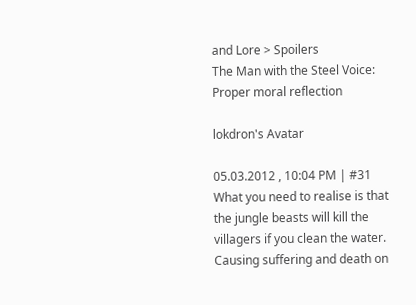and Lore > Spoilers
The Man with the Steel Voice: Proper moral reflection

lokdron's Avatar

05.03.2012 , 10:04 PM | #31
What you need to realise is that the jungle beasts will kill the villagers if you clean the water. Causing suffering and death on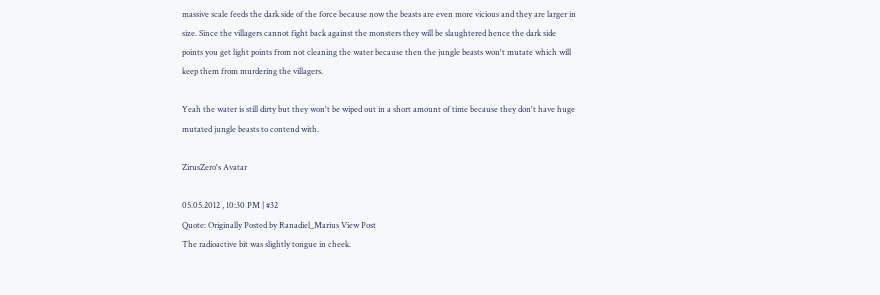massive scale feeds the dark side of the force because now the beasts are even more vicious and they are larger in size. Since the villagers cannot fight back against the monsters they will be slaughtered hence the dark side points you get light points from not cleaning the water because then the jungle beasts won't mutate which will keep them from murdering the villagers.

Yeah the water is still dirty but they won't be wiped out in a short amount of time because they don't have huge mutated jungle beasts to contend with.

ZirusZero's Avatar

05.05.2012 , 10:30 PM | #32
Quote: Originally Posted by Ranadiel_Marius View Post
The radioactive bit was slightly tongue in cheek.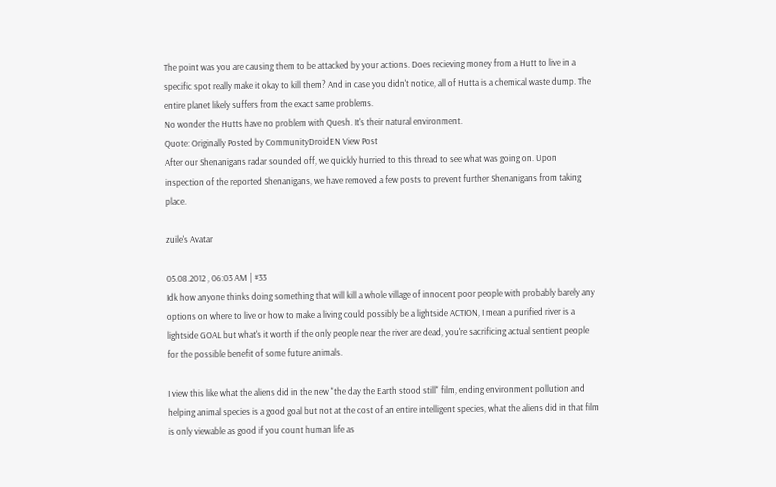The point was you are causing them to be attacked by your actions. Does recieving money from a Hutt to live in a specific spot really make it okay to kill them? And in case you didn't notice, all of Hutta is a chemical waste dump. The entire planet likely suffers from the exact same problems.
No wonder the Hutts have no problem with Quesh. It's their natural environment.
Quote: Originally Posted by CommunityDroidEN View Post
After our Shenanigans radar sounded off, we quickly hurried to this thread to see what was going on. Upon inspection of the reported Shenanigans, we have removed a few posts to prevent further Shenanigans from taking place.

zuile's Avatar

05.08.2012 , 06:03 AM | #33
Idk how anyone thinks doing something that will kill a whole village of innocent poor people with probably barely any options on where to live or how to make a living could possibly be a lightside ACTION, I mean a purified river is a lightside GOAL but what's it worth if the only people near the river are dead, you're sacrificing actual sentient people for the possible benefit of some future animals.

I view this like what the aliens did in the new "the day the Earth stood still" film, ending environment pollution and helping animal species is a good goal but not at the cost of an entire intelligent species, what the aliens did in that film is only viewable as good if you count human life as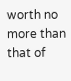worth no more than that of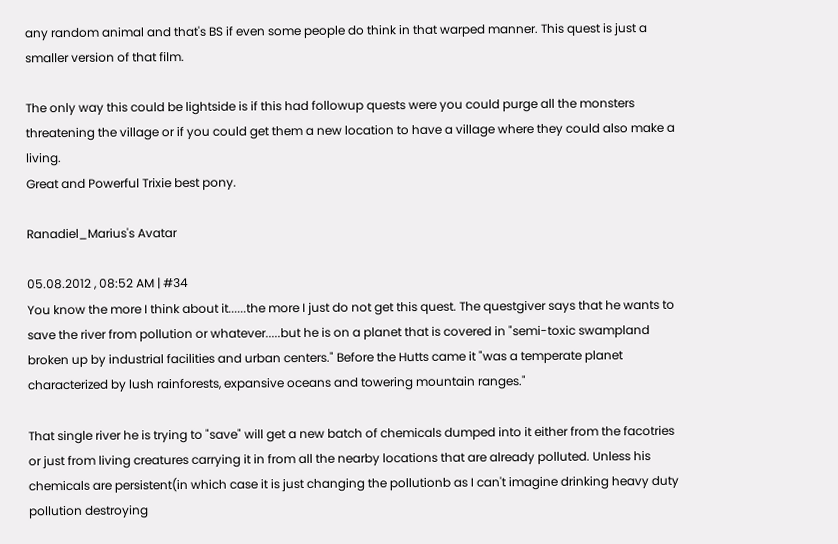any random animal and that's BS if even some people do think in that warped manner. This quest is just a smaller version of that film.

The only way this could be lightside is if this had followup quests were you could purge all the monsters threatening the village or if you could get them a new location to have a village where they could also make a living.
Great and Powerful Trixie best pony.

Ranadiel_Marius's Avatar

05.08.2012 , 08:52 AM | #34
You know the more I think about it......the more I just do not get this quest. The questgiver says that he wants to save the river from pollution or whatever.....but he is on a planet that is covered in "semi-toxic swampland broken up by industrial facilities and urban centers." Before the Hutts came it "was a temperate planet characterized by lush rainforests, expansive oceans and towering mountain ranges."

That single river he is trying to "save" will get a new batch of chemicals dumped into it either from the facotries or just from living creatures carrying it in from all the nearby locations that are already polluted. Unless his chemicals are persistent(in which case it is just changing the pollutionb as I can't imagine drinking heavy duty pollution destroying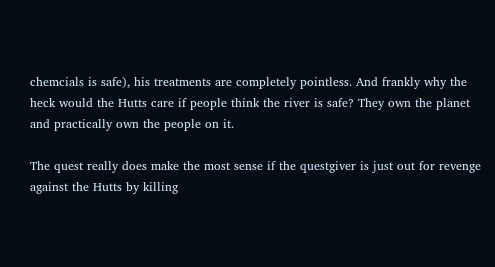chemcials is safe), his treatments are completely pointless. And frankly why the heck would the Hutts care if people think the river is safe? They own the planet and practically own the people on it.

The quest really does make the most sense if the questgiver is just out for revenge against the Hutts by killing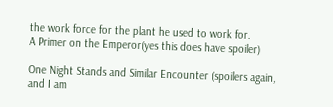the work force for the plant he used to work for.
A Primer on the Emperor(yes this does have spoiler)

One Night Stands and Similar Encounter (spoilers again, and I am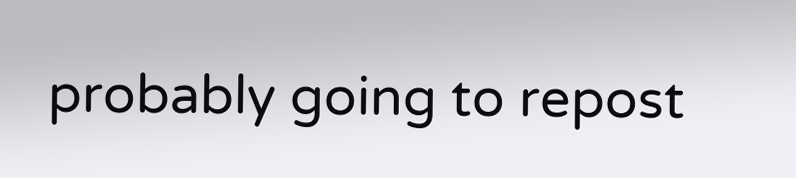probably going to repost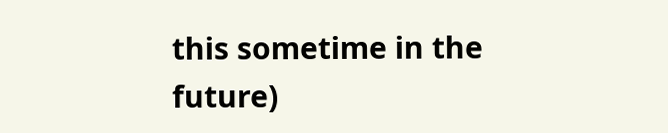this sometime in the future)